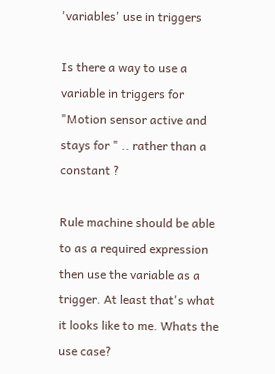'variables' use in triggers

Is there a way to use a variable in triggers for "Motion sensor active and stays for " .. rather than a constant ?

Rule machine should be able to as a required expression then use the variable as a trigger. At least that's what it looks like to me. Whats the use case?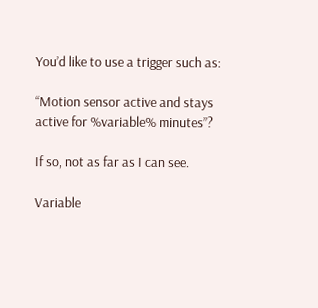You’d like to use a trigger such as:

“Motion sensor active and stays active for %variable% minutes”?

If so, not as far as I can see.

Variable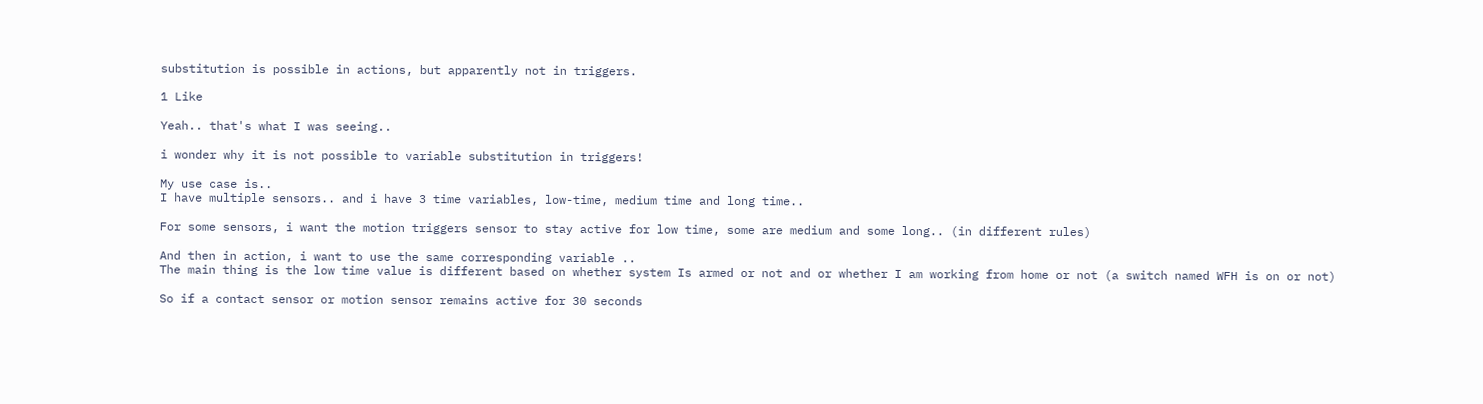substitution is possible in actions, but apparently not in triggers.

1 Like

Yeah.. that's what I was seeing..

i wonder why it is not possible to variable substitution in triggers!

My use case is..
I have multiple sensors.. and i have 3 time variables, low-time, medium time and long time..

For some sensors, i want the motion triggers sensor to stay active for low time, some are medium and some long.. (in different rules)

And then in action, i want to use the same corresponding variable ..
The main thing is the low time value is different based on whether system Is armed or not and or whether I am working from home or not (a switch named WFH is on or not)

So if a contact sensor or motion sensor remains active for 30 seconds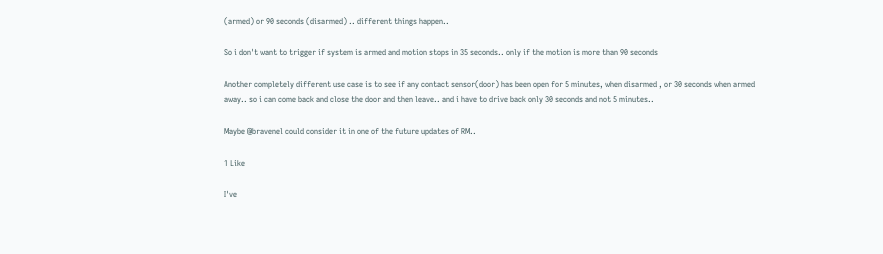(armed) or 90 seconds (disarmed) .. different things happen..

So i don't want to trigger if system is armed and motion stops in 35 seconds.. only if the motion is more than 90 seconds

Another completely different use case is to see if any contact sensor(door) has been open for 5 minutes, when disarmed , or 30 seconds when armed away.. so i can come back and close the door and then leave.. and i have to drive back only 30 seconds and not 5 minutes..

Maybe @bravenel could consider it in one of the future updates of RM..

1 Like

I've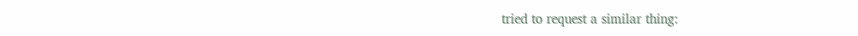tried to request a similar thing: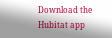Download the Hubitat app